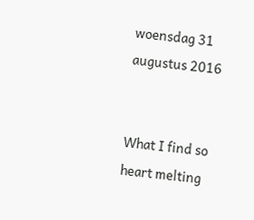woensdag 31 augustus 2016


What I find so heart melting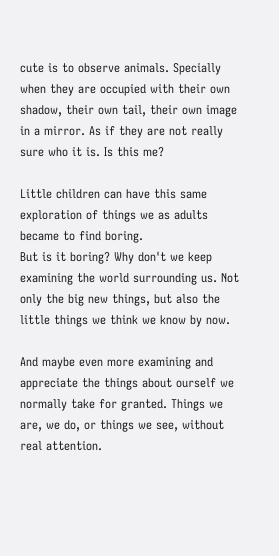cute is to observe animals. Specially when they are occupied with their own shadow, their own tail, their own image in a mirror. As if they are not really sure who it is. Is this me?

Little children can have this same exploration of things we as adults became to find boring.
But is it boring? Why don't we keep examining the world surrounding us. Not only the big new things, but also the little things we think we know by now.

And maybe even more examining and appreciate the things about ourself we normally take for granted. Things we are, we do, or things we see, without real attention.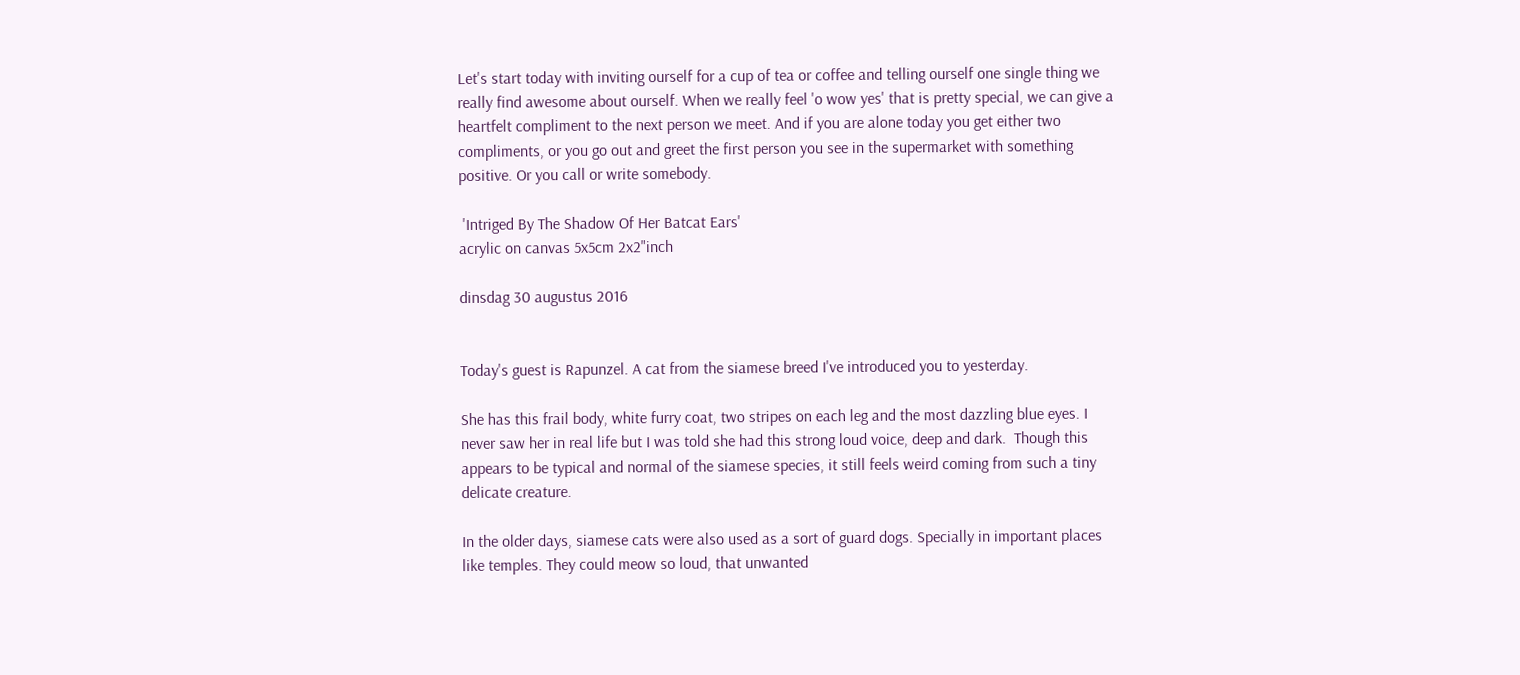Let's start today with inviting ourself for a cup of tea or coffee and telling ourself one single thing we really find awesome about ourself. When we really feel 'o wow yes' that is pretty special, we can give a heartfelt compliment to the next person we meet. And if you are alone today you get either two compliments, or you go out and greet the first person you see in the supermarket with something positive. Or you call or write somebody.

 'Intriged By The Shadow Of Her Batcat Ears'
acrylic on canvas 5x5cm 2x2"inch

dinsdag 30 augustus 2016


Today's guest is Rapunzel. A cat from the siamese breed I've introduced you to yesterday.

She has this frail body, white furry coat, two stripes on each leg and the most dazzling blue eyes. I never saw her in real life but I was told she had this strong loud voice, deep and dark.  Though this appears to be typical and normal of the siamese species, it still feels weird coming from such a tiny delicate creature.

In the older days, siamese cats were also used as a sort of guard dogs. Specially in important places like temples. They could meow so loud, that unwanted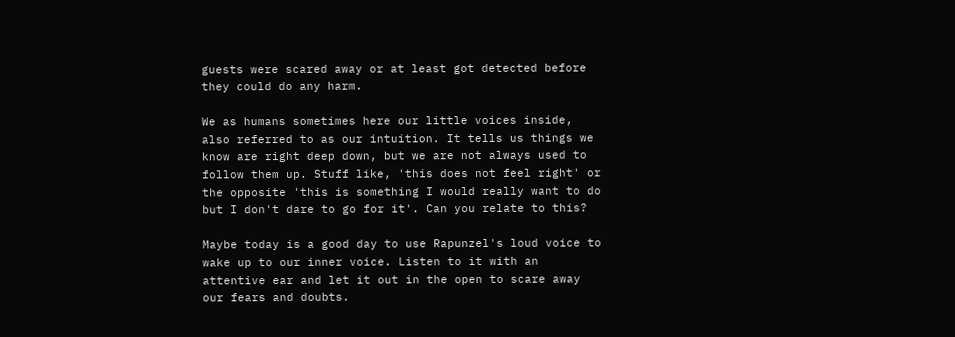guests were scared away or at least got detected before they could do any harm.

We as humans sometimes here our little voices inside, also referred to as our intuition. It tells us things we know are right deep down, but we are not always used to follow them up. Stuff like, 'this does not feel right' or the opposite 'this is something I would really want to do but I don't dare to go for it'. Can you relate to this?

Maybe today is a good day to use Rapunzel's loud voice to wake up to our inner voice. Listen to it with an attentive ear and let it out in the open to scare away our fears and doubts.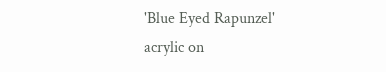'Blue Eyed Rapunzel'
acrylic on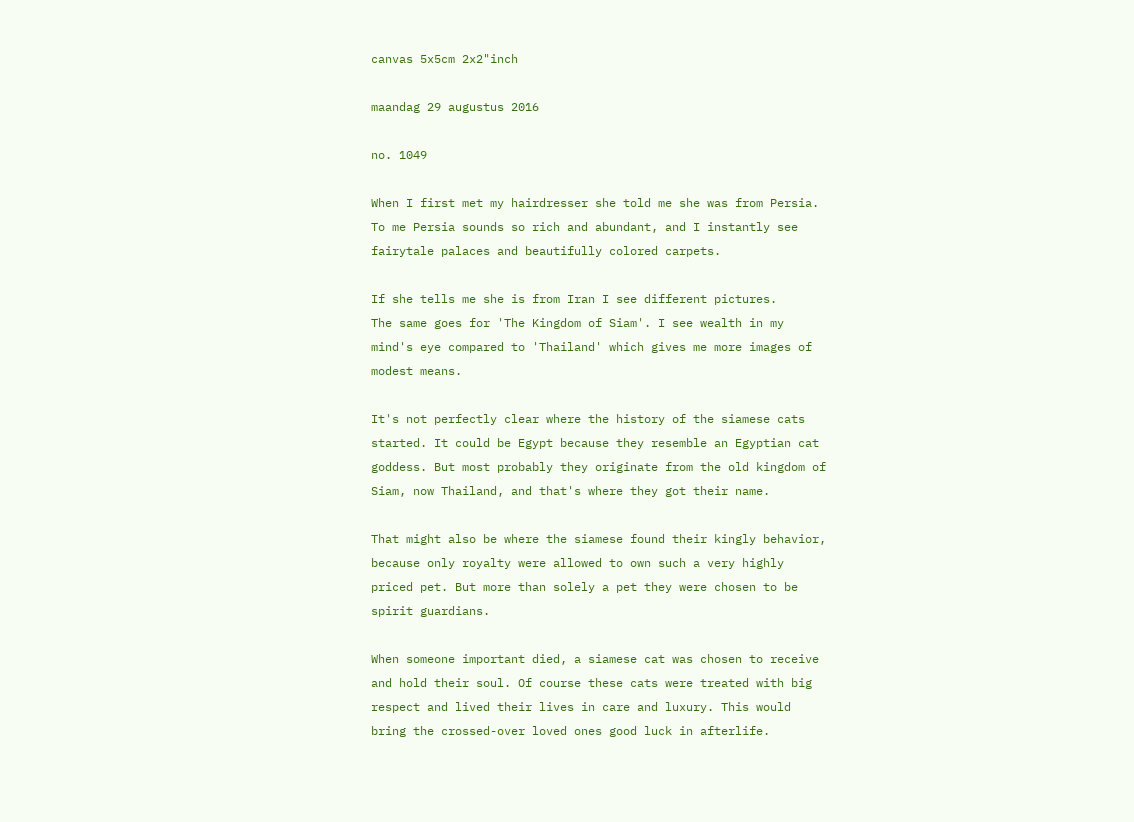canvas 5x5cm 2x2"inch

maandag 29 augustus 2016

no. 1049

When I first met my hairdresser she told me she was from Persia. To me Persia sounds so rich and abundant, and I instantly see fairytale palaces and beautifully colored carpets.

If she tells me she is from Iran I see different pictures.
The same goes for 'The Kingdom of Siam'. I see wealth in my mind's eye compared to 'Thailand' which gives me more images of modest means.

It's not perfectly clear where the history of the siamese cats started. It could be Egypt because they resemble an Egyptian cat goddess. But most probably they originate from the old kingdom of Siam, now Thailand, and that's where they got their name.

That might also be where the siamese found their kingly behavior, because only royalty were allowed to own such a very highly priced pet. But more than solely a pet they were chosen to be spirit guardians.

When someone important died, a siamese cat was chosen to receive and hold their soul. Of course these cats were treated with big respect and lived their lives in care and luxury. This would bring the crossed-over loved ones good luck in afterlife.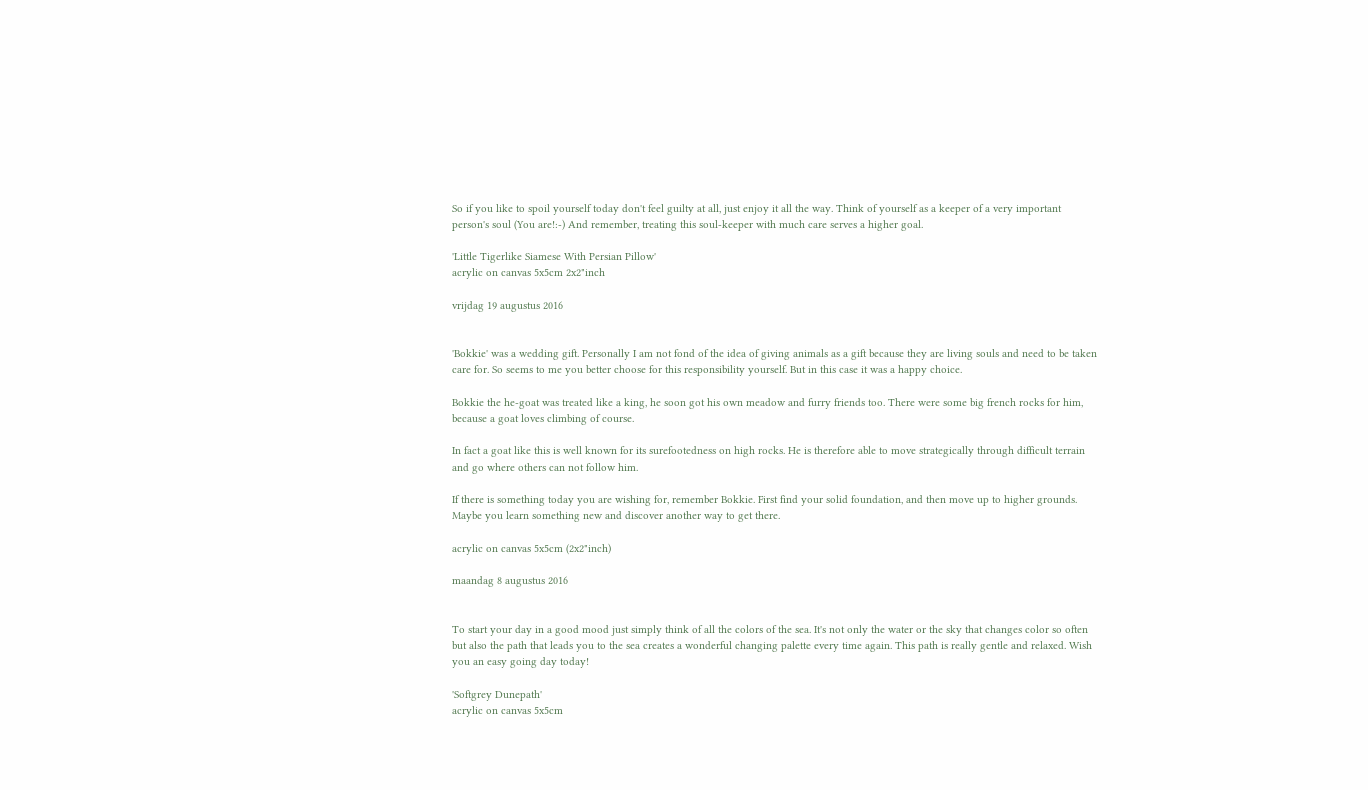So if you like to spoil yourself today don't feel guilty at all, just enjoy it all the way. Think of yourself as a keeper of a very important person's soul (You are!:-) And remember, treating this soul-keeper with much care serves a higher goal.

'Little Tigerlike Siamese With Persian Pillow'
acrylic on canvas 5x5cm 2x2"inch

vrijdag 19 augustus 2016


'Bokkie' was a wedding gift. Personally I am not fond of the idea of giving animals as a gift because they are living souls and need to be taken care for. So seems to me you better choose for this responsibility yourself. But in this case it was a happy choice.

Bokkie the he-goat was treated like a king, he soon got his own meadow and furry friends too. There were some big french rocks for him, because a goat loves climbing of course.

In fact a goat like this is well known for its surefootedness on high rocks. He is therefore able to move strategically through difficult terrain and go where others can not follow him.

If there is something today you are wishing for, remember Bokkie. First find your solid foundation, and then move up to higher grounds. Maybe you learn something new and discover another way to get there.

acrylic on canvas 5x5cm (2x2"inch)

maandag 8 augustus 2016


To start your day in a good mood just simply think of all the colors of the sea. It's not only the water or the sky that changes color so often but also the path that leads you to the sea creates a wonderful changing palette every time again. This path is really gentle and relaxed. Wish you an easy going day today!

'Softgrey Dunepath'
acrylic on canvas 5x5cm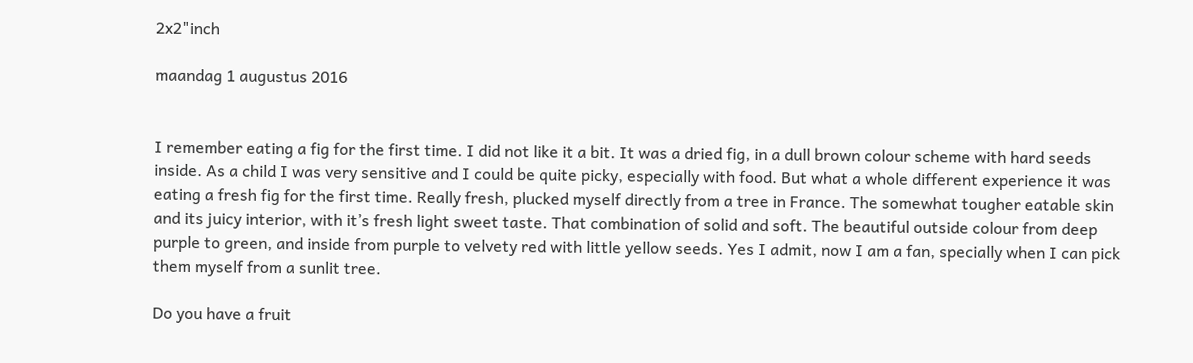2x2"inch

maandag 1 augustus 2016


I remember eating a fig for the first time. I did not like it a bit. It was a dried fig, in a dull brown colour scheme with hard seeds inside. As a child I was very sensitive and I could be quite picky, especially with food. But what a whole different experience it was eating a fresh fig for the first time. Really fresh, plucked myself directly from a tree in France. The somewhat tougher eatable skin and its juicy interior, with it’s fresh light sweet taste. That combination of solid and soft. The beautiful outside colour from deep purple to green, and inside from purple to velvety red with little yellow seeds. Yes I admit, now I am a fan, specially when I can pick them myself from a sunlit tree.

Do you have a fruit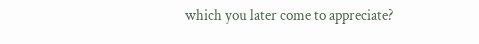which you later come to appreciate?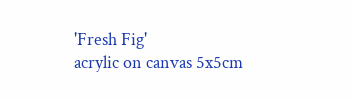'Fresh Fig'
acrylic on canvas 5x5cm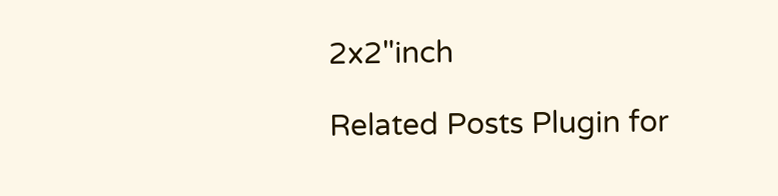2x2"inch

Related Posts Plugin for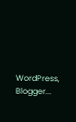WordPress, Blogger...